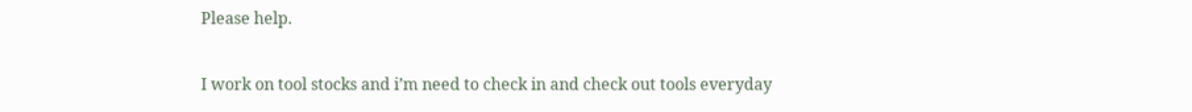Please help.

I work on tool stocks and i’m need to check in and check out tools everyday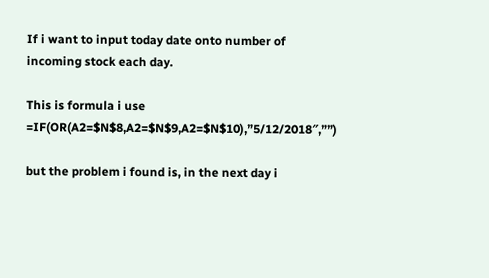If i want to input today date onto number of incoming stock each day.

This is formula i use     =IF(OR(A2=$N$8,A2=$N$9,A2=$N$10),”5/12/2018″,””)

but the problem i found is, in the next day i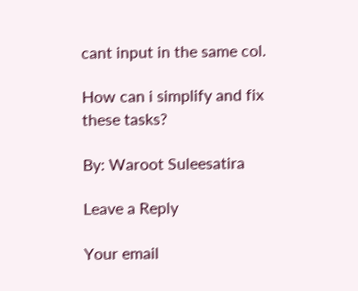cant input in the same col.

How can i simplify and fix these tasks?

By: Waroot Suleesatira

Leave a Reply

Your email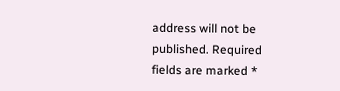address will not be published. Required fields are marked *